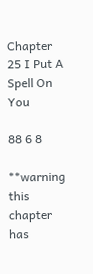Chapter 25 I Put A Spell On You

88 6 8

**warning this chapter has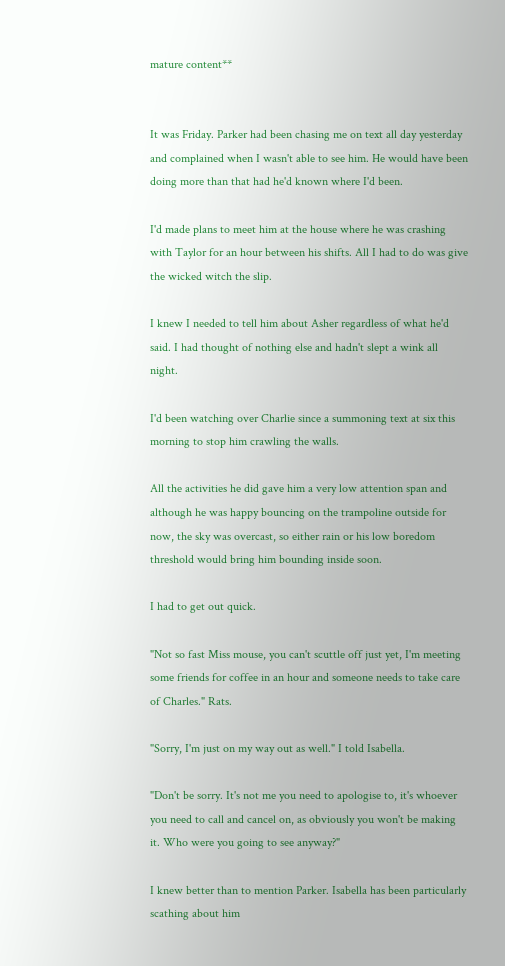mature content**


It was Friday. Parker had been chasing me on text all day yesterday and complained when I wasn't able to see him. He would have been doing more than that had he'd known where I'd been.

I'd made plans to meet him at the house where he was crashing with Taylor for an hour between his shifts. All I had to do was give the wicked witch the slip.

I knew I needed to tell him about Asher regardless of what he'd said. I had thought of nothing else and hadn't slept a wink all night.

I'd been watching over Charlie since a summoning text at six this morning to stop him crawling the walls.

All the activities he did gave him a very low attention span and although he was happy bouncing on the trampoline outside for now, the sky was overcast, so either rain or his low boredom threshold would bring him bounding inside soon.

I had to get out quick.

"Not so fast Miss mouse, you can't scuttle off just yet, I'm meeting some friends for coffee in an hour and someone needs to take care of Charles." Rats.

"Sorry, I'm just on my way out as well." I told Isabella.

"Don't be sorry. It's not me you need to apologise to, it's whoever you need to call and cancel on, as obviously you won't be making it. Who were you going to see anyway?"

I knew better than to mention Parker. Isabella has been particularly scathing about him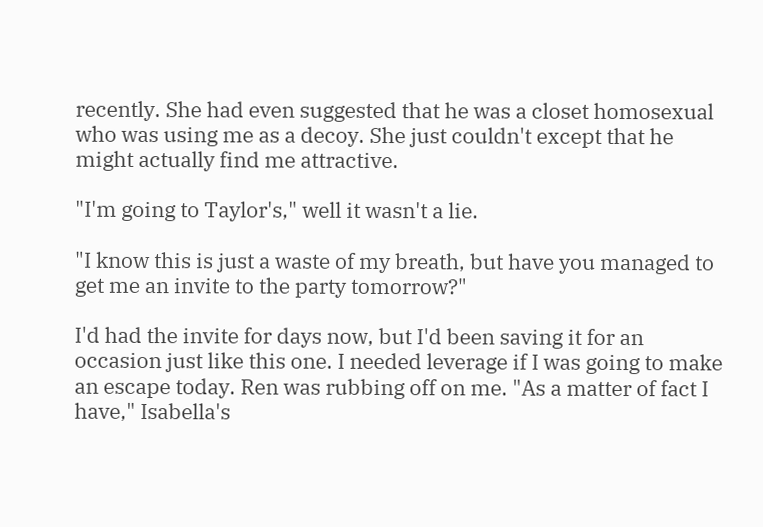recently. She had even suggested that he was a closet homosexual who was using me as a decoy. She just couldn't except that he might actually find me attractive.

"I'm going to Taylor's," well it wasn't a lie.

"I know this is just a waste of my breath, but have you managed to get me an invite to the party tomorrow?"

I'd had the invite for days now, but I'd been saving it for an occasion just like this one. I needed leverage if I was going to make an escape today. Ren was rubbing off on me. "As a matter of fact I have," Isabella's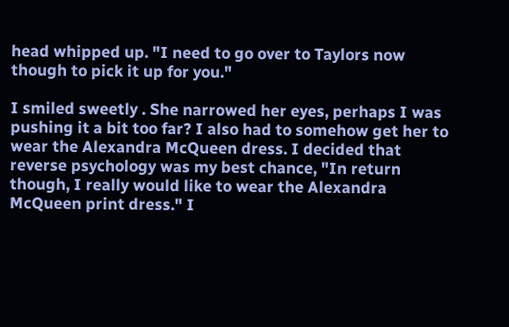head whipped up. "I need to go over to Taylors now though to pick it up for you."

I smiled sweetly . She narrowed her eyes, perhaps I was pushing it a bit too far? I also had to somehow get her to wear the Alexandra McQueen dress. I decided that reverse psychology was my best chance, "In return though, I really would like to wear the Alexandra McQueen print dress." I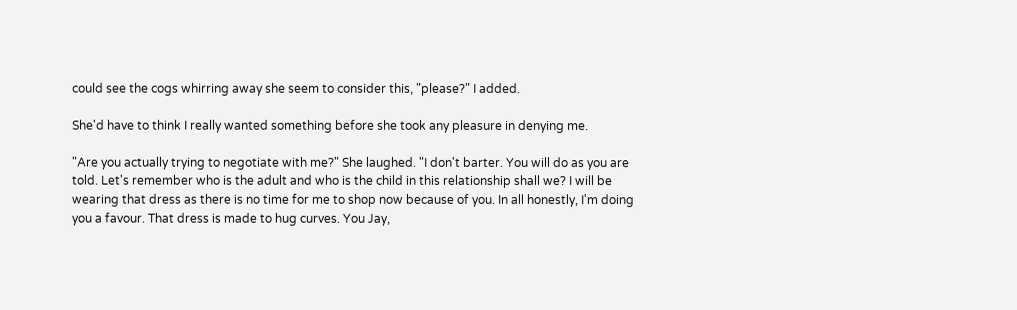could see the cogs whirring away she seem to consider this, "please?" I added.

She'd have to think I really wanted something before she took any pleasure in denying me.

"Are you actually trying to negotiate with me?" She laughed. "I don't barter. You will do as you are told. Let's remember who is the adult and who is the child in this relationship shall we? I will be wearing that dress as there is no time for me to shop now because of you. In all honestly, I'm doing you a favour. That dress is made to hug curves. You Jay,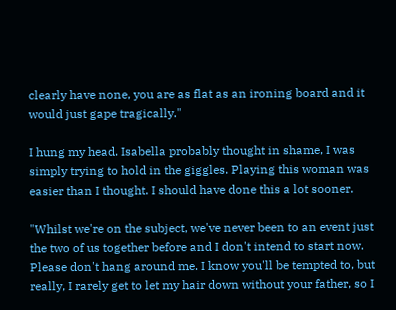clearly have none, you are as flat as an ironing board and it would just gape tragically."

I hung my head. Isabella probably thought in shame, I was simply trying to hold in the giggles. Playing this woman was easier than I thought. I should have done this a lot sooner.

"Whilst we're on the subject, we've never been to an event just the two of us together before and I don't intend to start now. Please don't hang around me. I know you'll be tempted to, but really, I rarely get to let my hair down without your father, so I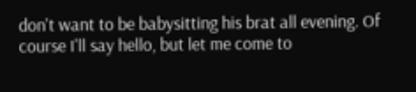don't want to be babysitting his brat all evening. Of course I'll say hello, but let me come to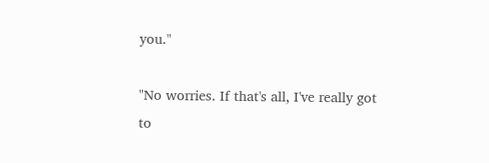you."

"No worries. If that's all, I've really got to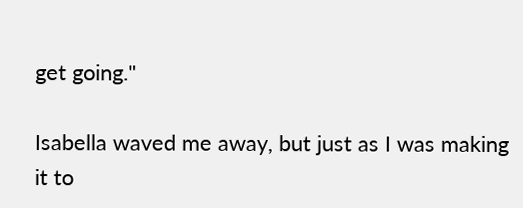get going."

Isabella waved me away, but just as I was making it to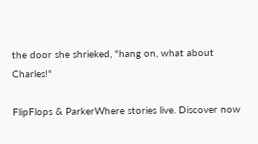the door she shrieked, "hang on, what about Charles!"

FlipFlops & ParkerWhere stories live. Discover now